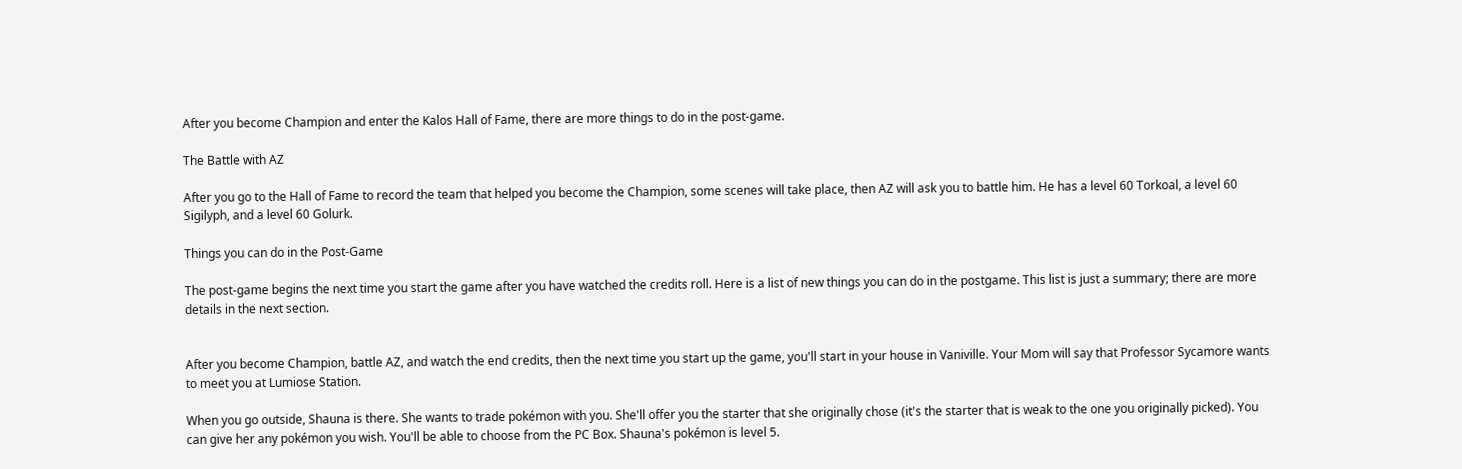After you become Champion and enter the Kalos Hall of Fame, there are more things to do in the post-game.

The Battle with AZ

After you go to the Hall of Fame to record the team that helped you become the Champion, some scenes will take place, then AZ will ask you to battle him. He has a level 60 Torkoal, a level 60 Sigilyph, and a level 60 Golurk.

Things you can do in the Post-Game

The post-game begins the next time you start the game after you have watched the credits roll. Here is a list of new things you can do in the postgame. This list is just a summary; there are more details in the next section.


After you become Champion, battle AZ, and watch the end credits, then the next time you start up the game, you'll start in your house in Vaniville. Your Mom will say that Professor Sycamore wants to meet you at Lumiose Station.

When you go outside, Shauna is there. She wants to trade pokémon with you. She'll offer you the starter that she originally chose (it's the starter that is weak to the one you originally picked). You can give her any pokémon you wish. You'll be able to choose from the PC Box. Shauna's pokémon is level 5.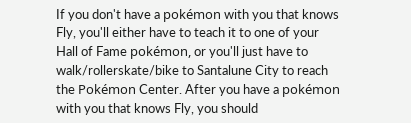If you don't have a pokémon with you that knows Fly, you'll either have to teach it to one of your Hall of Fame pokémon, or you'll just have to walk/rollerskate/bike to Santalune City to reach the Pokémon Center. After you have a pokémon with you that knows Fly, you should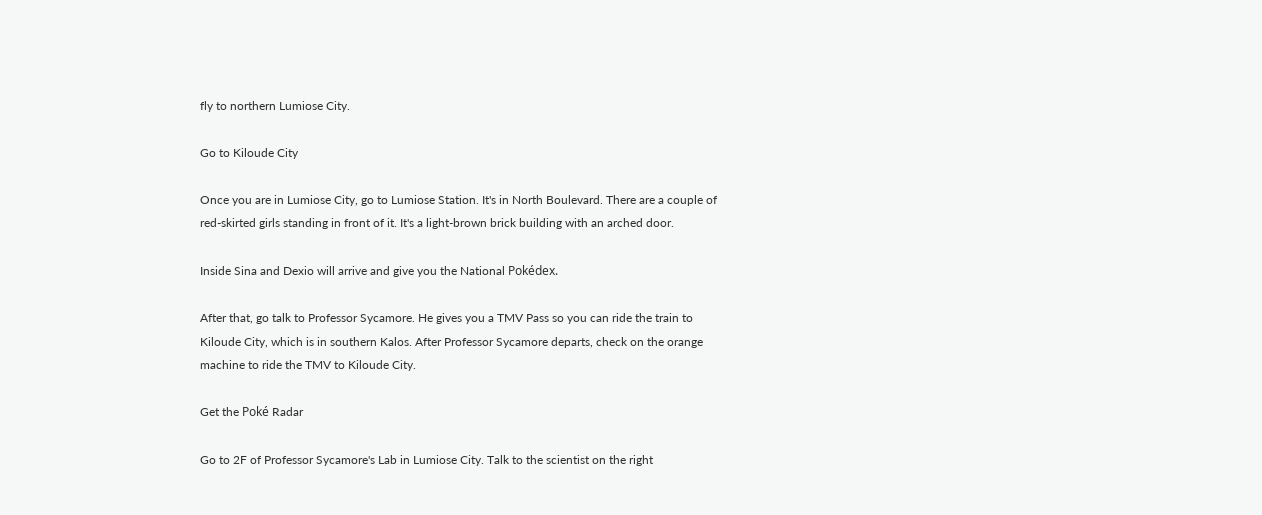fly to northern Lumiose City.

Go to Kiloude City

Once you are in Lumiose City, go to Lumiose Station. It's in North Boulevard. There are a couple of red-skirted girls standing in front of it. It's a light-brown brick building with an arched door.

Inside Sina and Dexio will arrive and give you the National Pokédex.

After that, go talk to Professor Sycamore. He gives you a TMV Pass so you can ride the train to Kiloude City, which is in southern Kalos. After Professor Sycamore departs, check on the orange machine to ride the TMV to Kiloude City.

Get the Poké Radar

Go to 2F of Professor Sycamore's Lab in Lumiose City. Talk to the scientist on the right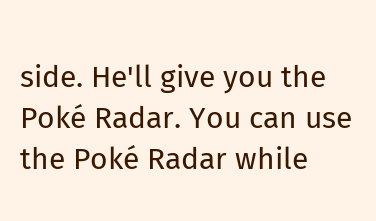side. He'll give you the Poké Radar. You can use the Poké Radar while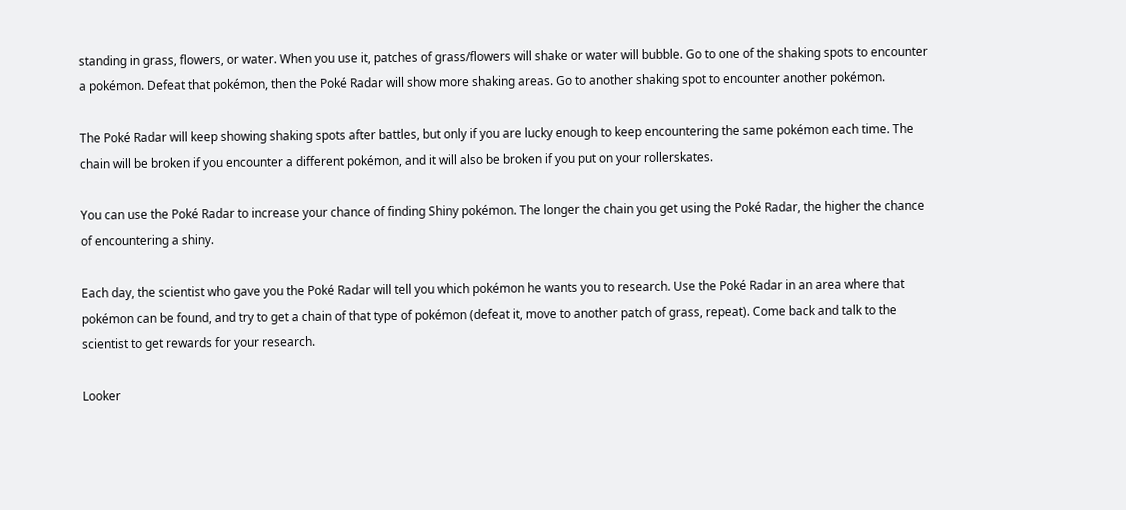standing in grass, flowers, or water. When you use it, patches of grass/flowers will shake or water will bubble. Go to one of the shaking spots to encounter a pokémon. Defeat that pokémon, then the Poké Radar will show more shaking areas. Go to another shaking spot to encounter another pokémon.

The Poké Radar will keep showing shaking spots after battles, but only if you are lucky enough to keep encountering the same pokémon each time. The chain will be broken if you encounter a different pokémon, and it will also be broken if you put on your rollerskates.

You can use the Poké Radar to increase your chance of finding Shiny pokémon. The longer the chain you get using the Poké Radar, the higher the chance of encountering a shiny.

Each day, the scientist who gave you the Poké Radar will tell you which pokémon he wants you to research. Use the Poké Radar in an area where that pokémon can be found, and try to get a chain of that type of pokémon (defeat it, move to another patch of grass, repeat). Come back and talk to the scientist to get rewards for your research.

Looker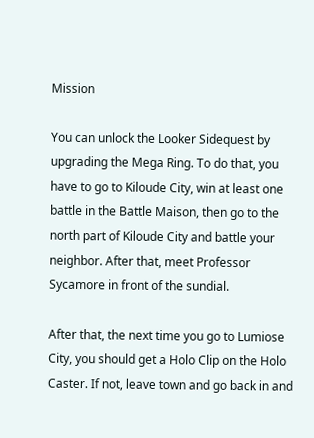Mission

You can unlock the Looker Sidequest by upgrading the Mega Ring. To do that, you have to go to Kiloude City, win at least one battle in the Battle Maison, then go to the north part of Kiloude City and battle your neighbor. After that, meet Professor Sycamore in front of the sundial.

After that, the next time you go to Lumiose City, you should get a Holo Clip on the Holo Caster. If not, leave town and go back in and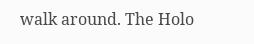walk around. The Holo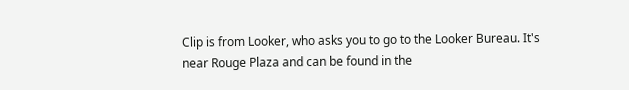Clip is from Looker, who asks you to go to the Looker Bureau. It's near Rouge Plaza and can be found in the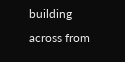building across from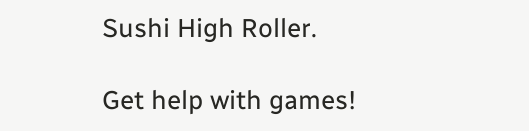Sushi High Roller.

Get help with games!